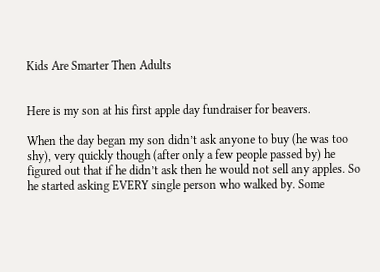Kids Are Smarter Then Adults


Here is my son at his first apple day fundraiser for beavers.

When the day began my son didn’t ask anyone to buy (he was too shy), very quickly though (after only a few people passed by) he figured out that if he didn’t ask then he would not sell any apples. So he started asking EVERY single person who walked by. Some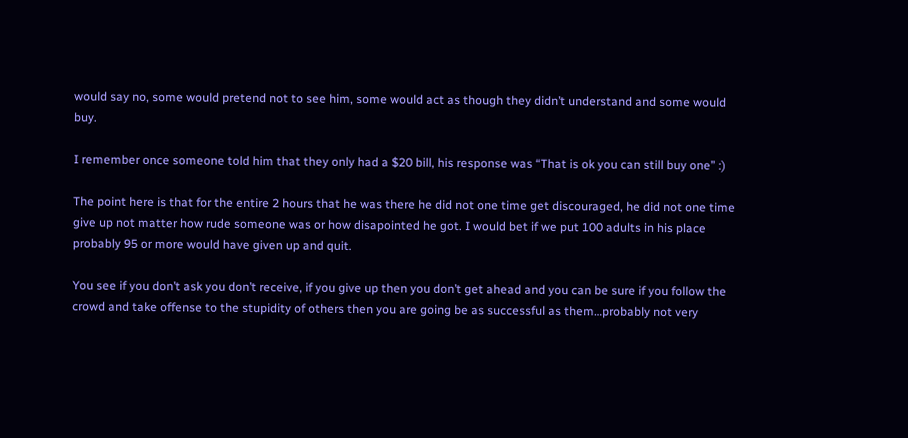would say no, some would pretend not to see him, some would act as though they didn’t understand and some would buy.

I remember once someone told him that they only had a $20 bill, his response was “That is ok you can still buy one” :)

The point here is that for the entire 2 hours that he was there he did not one time get discouraged, he did not one time give up not matter how rude someone was or how disapointed he got. I would bet if we put 100 adults in his place probably 95 or more would have given up and quit.

You see if you don’t ask you don’t receive, if you give up then you don’t get ahead and you can be sure if you follow the crowd and take offense to the stupidity of others then you are going be as successful as them…probably not very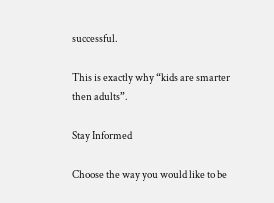successful.

This is exactly why “kids are smarter then adults”.

Stay Informed

Choose the way you would like to be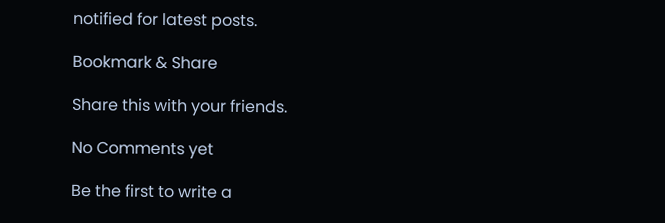notified for latest posts.

Bookmark & Share

Share this with your friends.

No Comments yet

Be the first to write a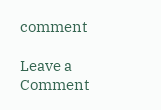comment

Leave a Comment